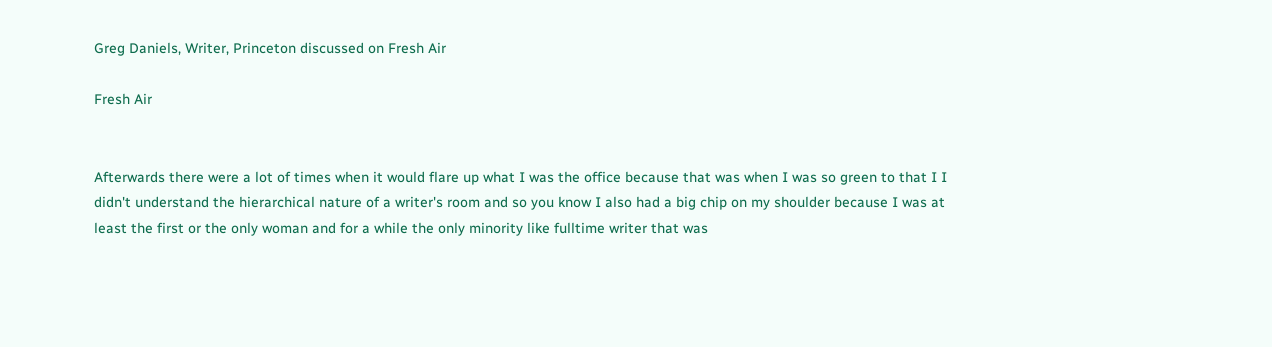Greg Daniels, Writer, Princeton discussed on Fresh Air

Fresh Air


Afterwards there were a lot of times when it would flare up what I was the office because that was when I was so green to that I I didn't understand the hierarchical nature of a writer's room and so you know I also had a big chip on my shoulder because I was at least the first or the only woman and for a while the only minority like fulltime writer that was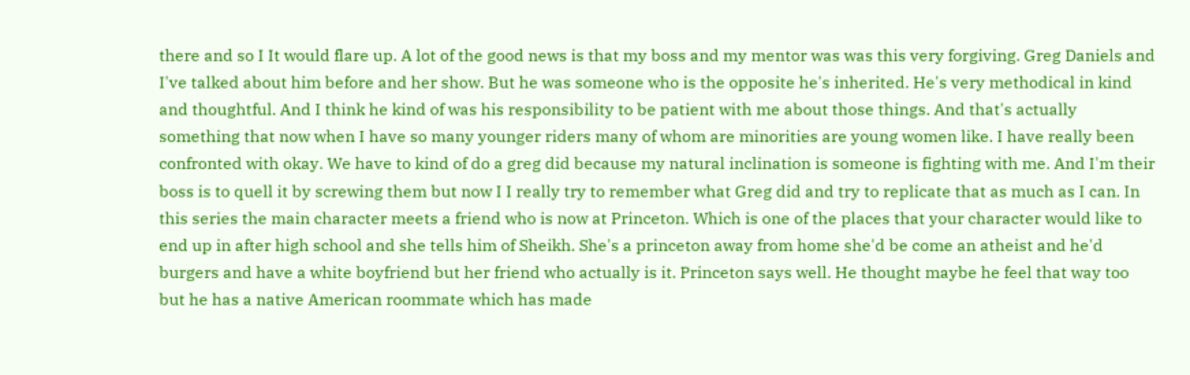there and so I It would flare up. A lot of the good news is that my boss and my mentor was was this very forgiving. Greg Daniels and I've talked about him before and her show. But he was someone who is the opposite he's inherited. He's very methodical in kind and thoughtful. And I think he kind of was his responsibility to be patient with me about those things. And that's actually something that now when I have so many younger riders many of whom are minorities are young women like. I have really been confronted with okay. We have to kind of do a greg did because my natural inclination is someone is fighting with me. And I'm their boss is to quell it by screwing them but now I I really try to remember what Greg did and try to replicate that as much as I can. In this series the main character meets a friend who is now at Princeton. Which is one of the places that your character would like to end up in after high school and she tells him of Sheikh. She's a princeton away from home she'd be come an atheist and he'd burgers and have a white boyfriend but her friend who actually is it. Princeton says well. He thought maybe he feel that way too but he has a native American roommate which has made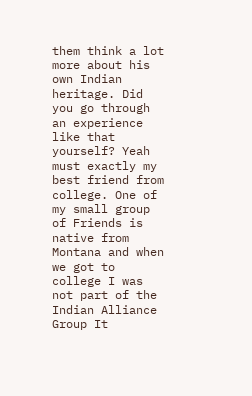them think a lot more about his own Indian heritage. Did you go through an experience like that yourself? Yeah must exactly my best friend from college. One of my small group of Friends is native from Montana and when we got to college I was not part of the Indian Alliance Group It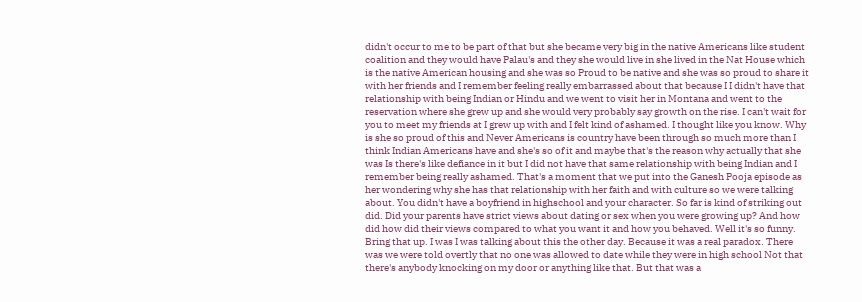didn't occur to me to be part of that but she became very big in the native Americans like student coalition and they would have Palau's and they she would live in she lived in the Nat House which is the native American housing and she was so Proud to be native and she was so proud to share it with her friends and I remember feeling really embarrassed about that because I I didn't have that relationship with being Indian or Hindu and we went to visit her in Montana and went to the reservation where she grew up and she would very probably say growth on the rise. I can't wait for you to meet my friends at I grew up with and I felt kind of ashamed. I thought like you know. Why is she so proud of this and Never Americans is country have been through so much more than I think Indian Americans have and she's so of it and maybe that's the reason why actually that she was Is there's like defiance in it but I did not have that same relationship with being Indian and I remember being really ashamed. That's a moment that we put into the Ganesh Pooja episode as her wondering why she has that relationship with her faith and with culture so we were talking about. You didn't have a boyfriend in highschool and your character. So far is kind of striking out did. Did your parents have strict views about dating or sex when you were growing up? And how did how did their views compared to what you want it and how you behaved. Well it's so funny. Bring that up. I was I was talking about this the other day. Because it was a real paradox. There was we were told overtly that no one was allowed to date while they were in high school Not that there's anybody knocking on my door or anything like that. But that was a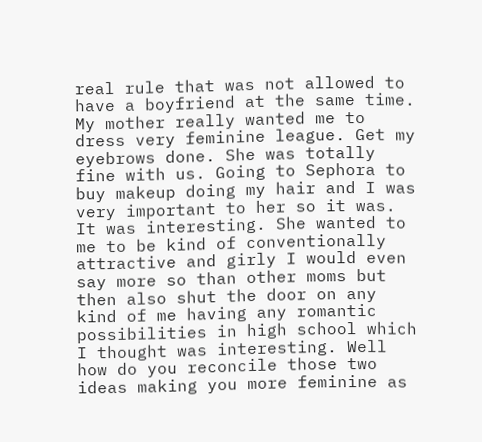real rule that was not allowed to have a boyfriend at the same time. My mother really wanted me to dress very feminine league. Get my eyebrows done. She was totally fine with us. Going to Sephora to buy makeup doing my hair and I was very important to her so it was. It was interesting. She wanted to me to be kind of conventionally attractive and girly I would even say more so than other moms but then also shut the door on any kind of me having any romantic possibilities in high school which I thought was interesting. Well how do you reconcile those two ideas making you more feminine as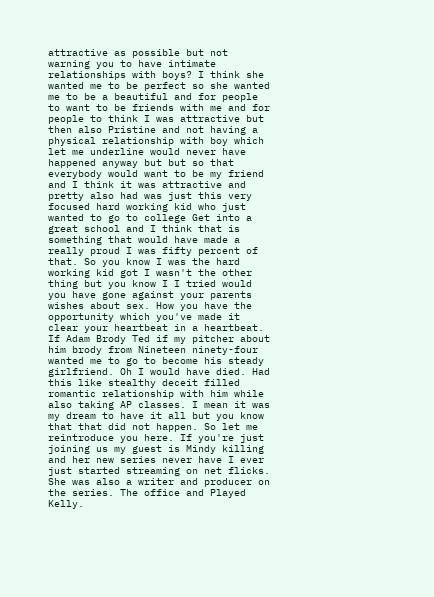attractive as possible but not warning you to have intimate relationships with boys? I think she wanted me to be perfect so she wanted me to be a beautiful and for people to want to be friends with me and for people to think I was attractive but then also Pristine and not having a physical relationship with boy which let me underline would never have happened anyway but but so that everybody would want to be my friend and I think it was attractive and pretty also had was just this very focused hard working kid who just wanted to go to college Get into a great school and I think that is something that would have made a really proud I was fifty percent of that. So you know I was the hard working kid got I wasn't the other thing but you know I I tried would you have gone against your parents wishes about sex. How you have the opportunity which you've made it clear your heartbeat in a heartbeat. If Adam Brody Ted if my pitcher about him brody from Nineteen ninety-four wanted me to go to become his steady girlfriend. Oh I would have died. Had this like stealthy deceit filled romantic relationship with him while also taking AP classes. I mean it was my dream to have it all but you know that that did not happen. So let me reintroduce you here. If you're just joining us my guest is Mindy killing and her new series never have I ever just started streaming on net flicks. She was also a writer and producer on the series. The office and Played Kelly.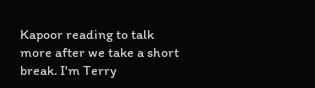Kapoor reading to talk more after we take a short break. I'm Terry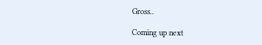Gross..

Coming up next